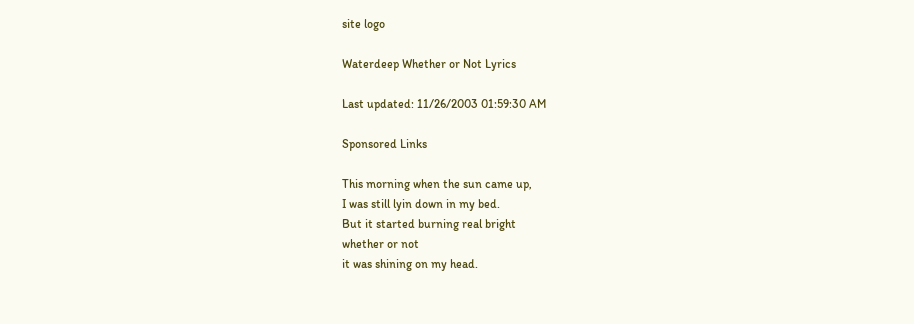site logo

Waterdeep Whether or Not Lyrics

Last updated: 11/26/2003 01:59:30 AM

Sponsored Links

This morning when the sun came up,
I was still lyin down in my bed.
But it started burning real bright
whether or not
it was shining on my head.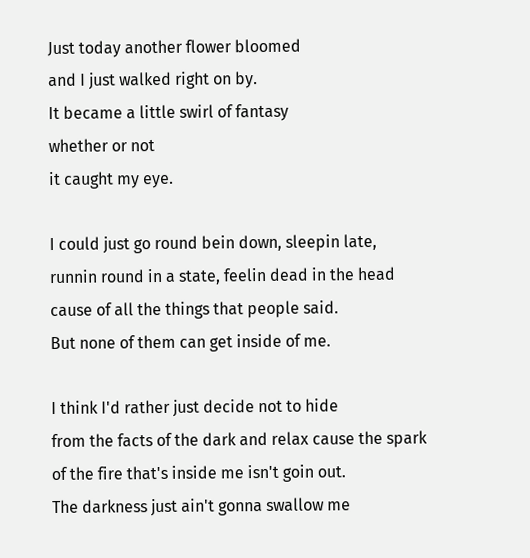Just today another flower bloomed
and I just walked right on by.
It became a little swirl of fantasy
whether or not
it caught my eye.

I could just go round bein down, sleepin late,
runnin round in a state, feelin dead in the head
cause of all the things that people said.
But none of them can get inside of me.

I think I'd rather just decide not to hide
from the facts of the dark and relax cause the spark
of the fire that's inside me isn't goin out.
The darkness just ain't gonna swallow me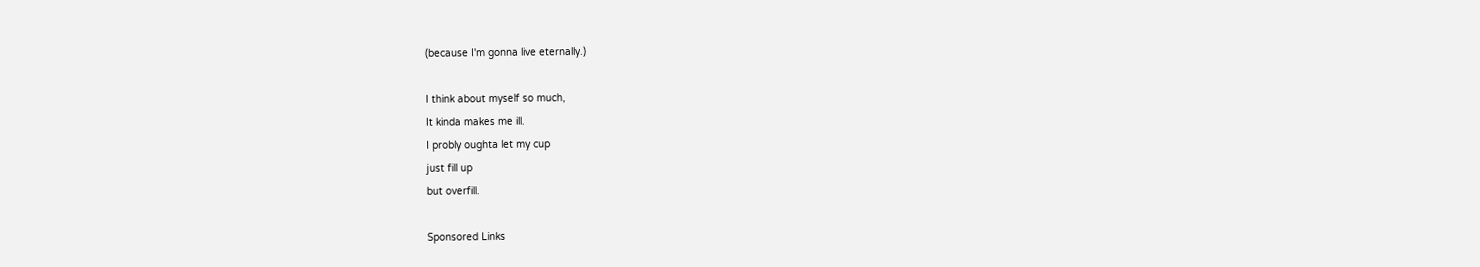(because I'm gonna live eternally.)

I think about myself so much,
It kinda makes me ill.
I probly oughta let my cup
just fill up
but overfill.

Sponsored Links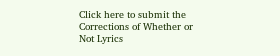Click here to submit the Corrections of Whether or Not Lyrics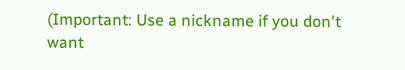(Important: Use a nickname if you don't want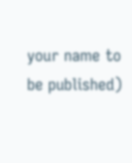your name to be published)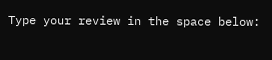Type your review in the space below: